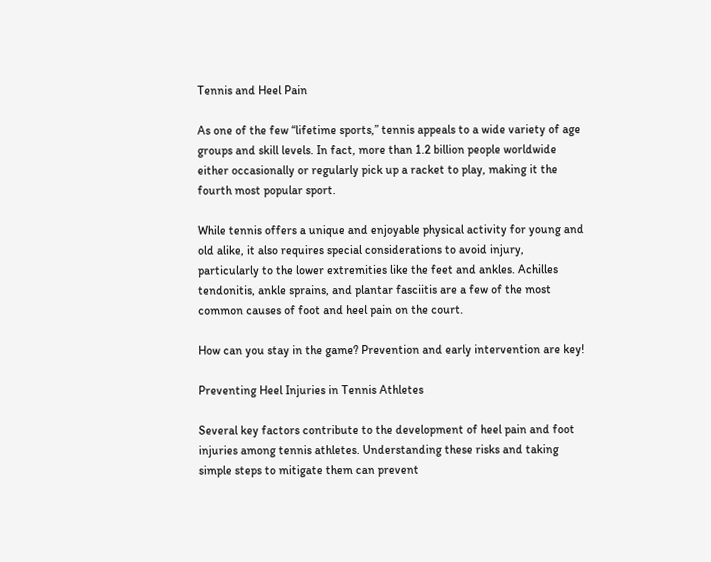Tennis and Heel Pain

As one of the few “lifetime sports,” tennis appeals to a wide variety of age groups and skill levels. In fact, more than 1.2 billion people worldwide either occasionally or regularly pick up a racket to play, making it the fourth most popular sport.

While tennis offers a unique and enjoyable physical activity for young and old alike, it also requires special considerations to avoid injury, particularly to the lower extremities like the feet and ankles. Achilles tendonitis, ankle sprains, and plantar fasciitis are a few of the most common causes of foot and heel pain on the court.

How can you stay in the game? Prevention and early intervention are key!

Preventing Heel Injuries in Tennis Athletes

Several key factors contribute to the development of heel pain and foot injuries among tennis athletes. Understanding these risks and taking simple steps to mitigate them can prevent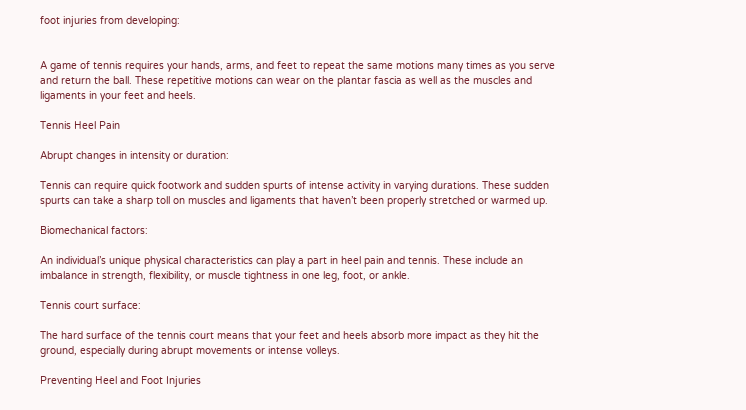foot injuries from developing:


A game of tennis requires your hands, arms, and feet to repeat the same motions many times as you serve and return the ball. These repetitive motions can wear on the plantar fascia as well as the muscles and ligaments in your feet and heels.

Tennis Heel Pain

Abrupt changes in intensity or duration:

Tennis can require quick footwork and sudden spurts of intense activity in varying durations. These sudden spurts can take a sharp toll on muscles and ligaments that haven’t been properly stretched or warmed up.

Biomechanical factors:

An individual’s unique physical characteristics can play a part in heel pain and tennis. These include an imbalance in strength, flexibility, or muscle tightness in one leg, foot, or ankle.

Tennis court surface:

The hard surface of the tennis court means that your feet and heels absorb more impact as they hit the ground, especially during abrupt movements or intense volleys.

Preventing Heel and Foot Injuries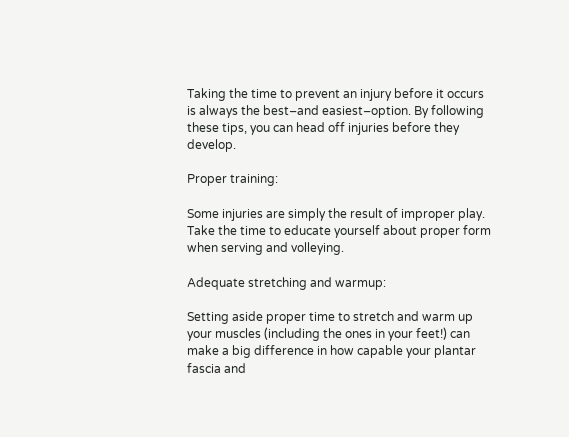Taking the time to prevent an injury before it occurs is always the best–and easiest–option. By following these tips, you can head off injuries before they develop.

Proper training:

Some injuries are simply the result of improper play. Take the time to educate yourself about proper form when serving and volleying.

Adequate stretching and warmup:

Setting aside proper time to stretch and warm up your muscles (including the ones in your feet!) can make a big difference in how capable your plantar fascia and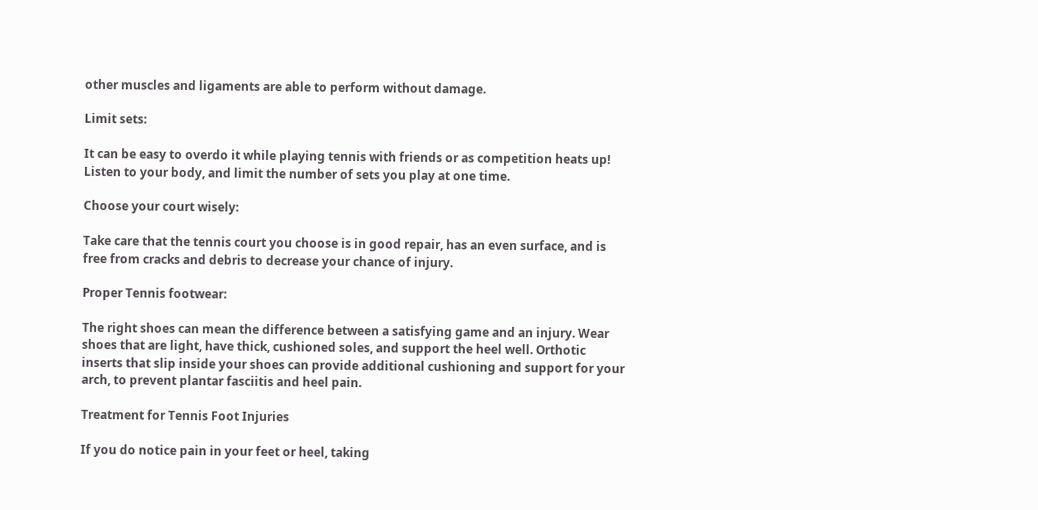other muscles and ligaments are able to perform without damage.

Limit sets:

It can be easy to overdo it while playing tennis with friends or as competition heats up! Listen to your body, and limit the number of sets you play at one time.

Choose your court wisely:

Take care that the tennis court you choose is in good repair, has an even surface, and is free from cracks and debris to decrease your chance of injury.

Proper Tennis footwear:

The right shoes can mean the difference between a satisfying game and an injury. Wear shoes that are light, have thick, cushioned soles, and support the heel well. Orthotic inserts that slip inside your shoes can provide additional cushioning and support for your arch, to prevent plantar fasciitis and heel pain.

Treatment for Tennis Foot Injuries

If you do notice pain in your feet or heel, taking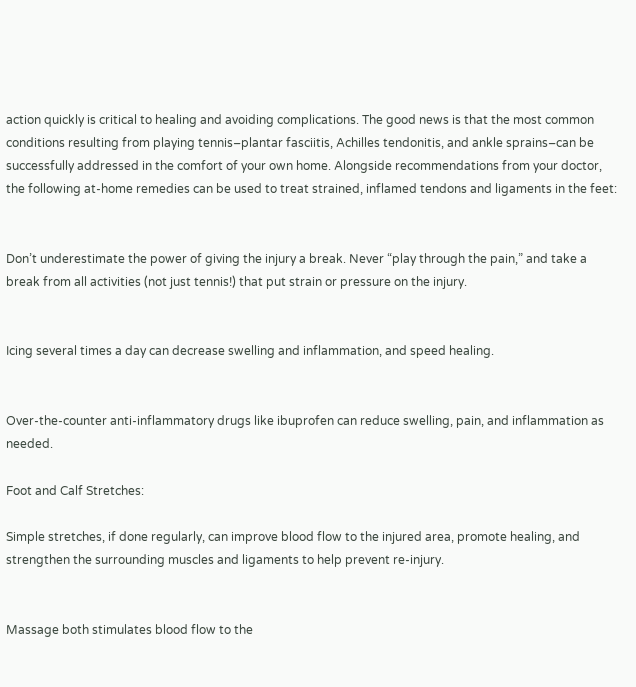action quickly is critical to healing and avoiding complications. The good news is that the most common conditions resulting from playing tennis–plantar fasciitis, Achilles tendonitis, and ankle sprains–can be successfully addressed in the comfort of your own home. Alongside recommendations from your doctor, the following at-home remedies can be used to treat strained, inflamed tendons and ligaments in the feet:


Don’t underestimate the power of giving the injury a break. Never “play through the pain,” and take a break from all activities (not just tennis!) that put strain or pressure on the injury.


Icing several times a day can decrease swelling and inflammation, and speed healing.


Over-the-counter anti-inflammatory drugs like ibuprofen can reduce swelling, pain, and inflammation as needed.

Foot and Calf Stretches:

Simple stretches, if done regularly, can improve blood flow to the injured area, promote healing, and strengthen the surrounding muscles and ligaments to help prevent re-injury.


Massage both stimulates blood flow to the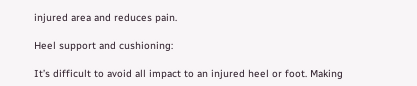injured area and reduces pain.

Heel support and cushioning:

It’s difficult to avoid all impact to an injured heel or foot. Making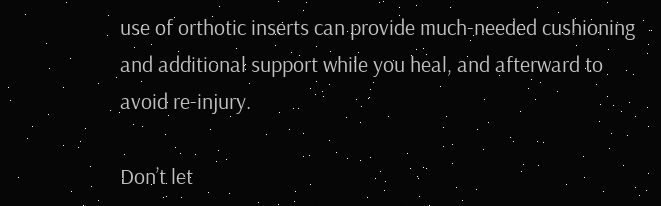use of orthotic inserts can provide much-needed cushioning and additional support while you heal, and afterward to avoid re-injury.

Don’t let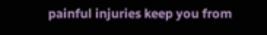painful injuries keep you from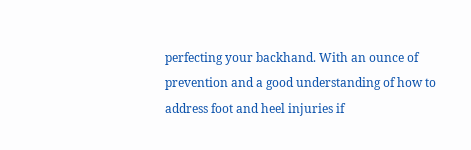perfecting your backhand. With an ounce of prevention and a good understanding of how to address foot and heel injuries if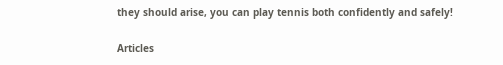they should arise, you can play tennis both confidently and safely!

Articles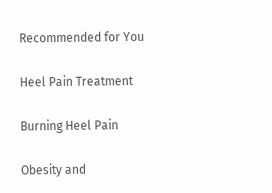Recommended for You

Heel Pain Treatment

Burning Heel Pain

Obesity and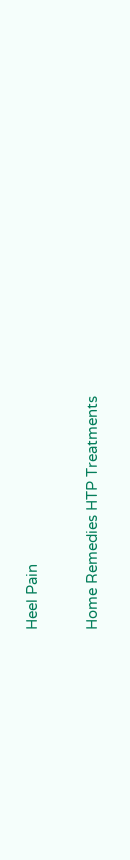Heel Pain

Home Remedies HTP Treatments